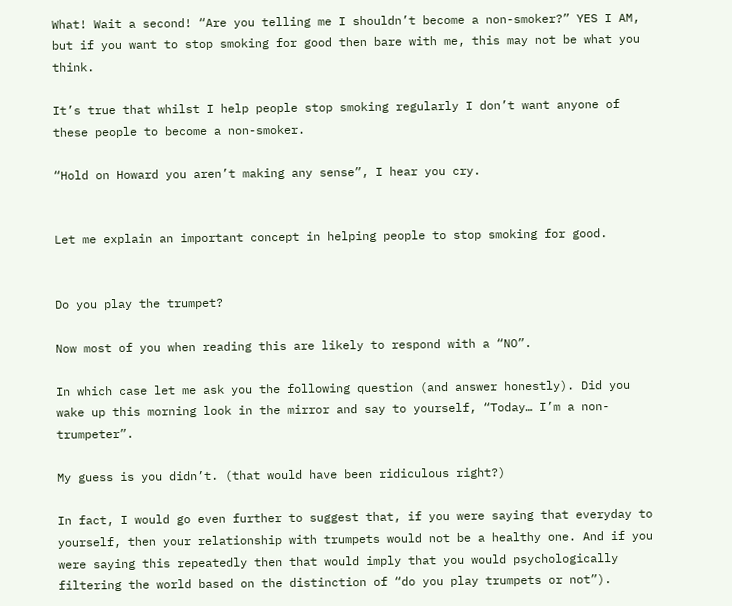What! Wait a second! “Are you telling me I shouldn’t become a non-smoker?” YES I AM, but if you want to stop smoking for good then bare with me, this may not be what you think.

It’s true that whilst I help people stop smoking regularly I don’t want anyone of these people to become a non-smoker.

“Hold on Howard you aren’t making any sense”, I hear you cry.


Let me explain an important concept in helping people to stop smoking for good.


Do you play the trumpet?

Now most of you when reading this are likely to respond with a “NO”.

In which case let me ask you the following question (and answer honestly). Did you wake up this morning look in the mirror and say to yourself, “Today… I’m a non-trumpeter”.

My guess is you didn’t. (that would have been ridiculous right?)

In fact, I would go even further to suggest that, if you were saying that everyday to yourself, then your relationship with trumpets would not be a healthy one. And if you were saying this repeatedly then that would imply that you would psychologically filtering the world based on the distinction of “do you play trumpets or not”).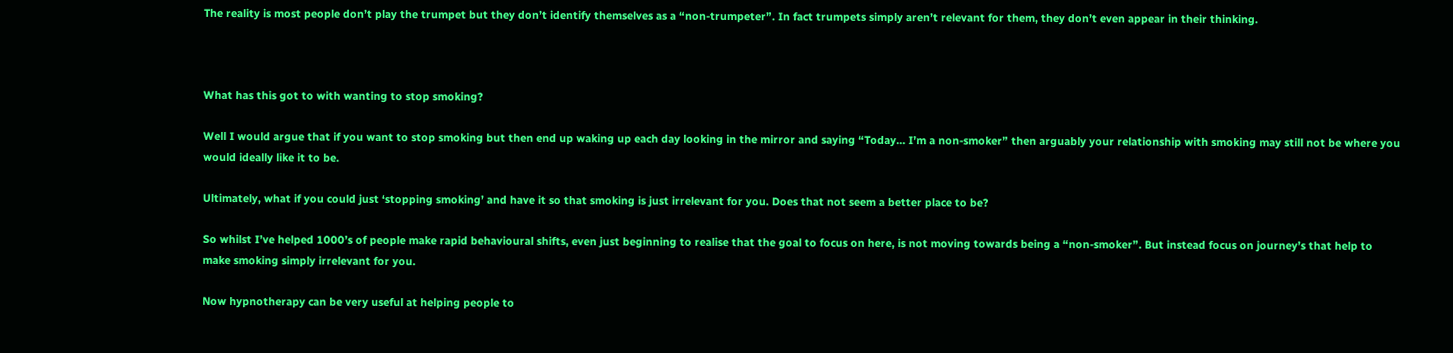The reality is most people don’t play the trumpet but they don’t identify themselves as a “non-trumpeter”. In fact trumpets simply aren’t relevant for them, they don’t even appear in their thinking.



What has this got to with wanting to stop smoking?

Well I would argue that if you want to stop smoking but then end up waking up each day looking in the mirror and saying “Today… I’m a non-smoker” then arguably your relationship with smoking may still not be where you would ideally like it to be.

Ultimately, what if you could just ‘stopping smoking’ and have it so that smoking is just irrelevant for you. Does that not seem a better place to be?

So whilst I’ve helped 1000’s of people make rapid behavioural shifts, even just beginning to realise that the goal to focus on here, is not moving towards being a “non-smoker”. But instead focus on journey’s that help to make smoking simply irrelevant for you.

Now hypnotherapy can be very useful at helping people to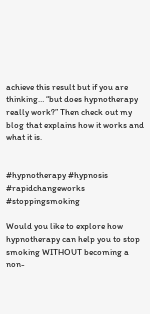achieve this result but if you are thinking… “but does hypnotherapy really work?” Then check out my blog that explains how it works and what it is.


#hypnotherapy #hypnosis #rapidchangeworks #stoppingsmoking

Would you like to explore how hypnotherapy can help you to stop smoking WITHOUT becoming a non-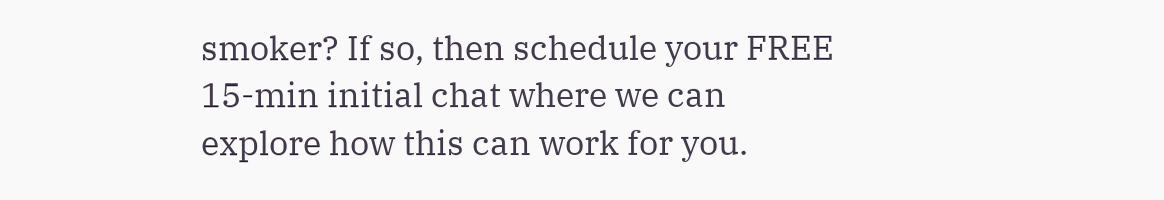smoker? If so, then schedule your FREE 15-min initial chat where we can explore how this can work for you.